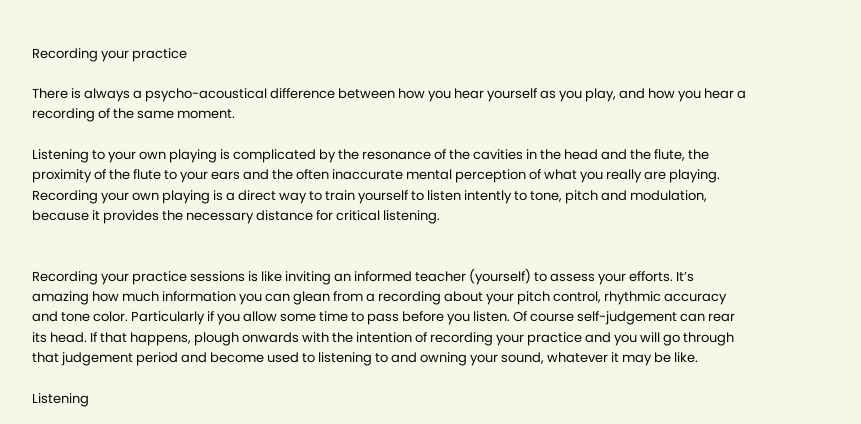Recording your practice

There is always a psycho-acoustical difference between how you hear yourself as you play, and how you hear a recording of the same moment.

Listening to your own playing is complicated by the resonance of the cavities in the head and the flute, the proximity of the flute to your ears and the often inaccurate mental perception of what you really are playing. Recording your own playing is a direct way to train yourself to listen intently to tone, pitch and modulation, because it provides the necessary distance for critical listening.


Recording your practice sessions is like inviting an informed teacher (yourself) to assess your efforts. It’s amazing how much information you can glean from a recording about your pitch control, rhythmic accuracy and tone color. Particularly if you allow some time to pass before you listen. Of course self-judgement can rear its head. If that happens, plough onwards with the intention of recording your practice and you will go through that judgement period and become used to listening to and owning your sound, whatever it may be like.

Listening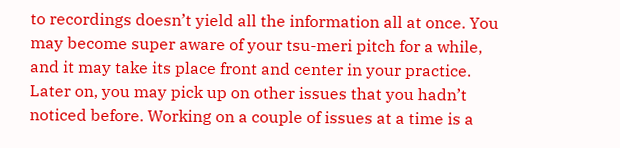to recordings doesn’t yield all the information all at once. You may become super aware of your tsu-meri pitch for a while, and it may take its place front and center in your practice. Later on, you may pick up on other issues that you hadn’t noticed before. Working on a couple of issues at a time is a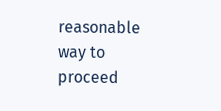reasonable way to proceed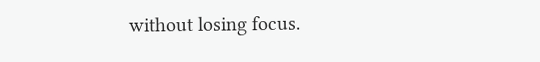without losing focus.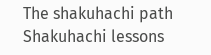The shakuhachi path
Shakuhachi lessons